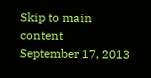Skip to main content
September 17, 2013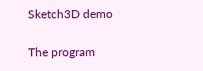Sketch3D demo

The program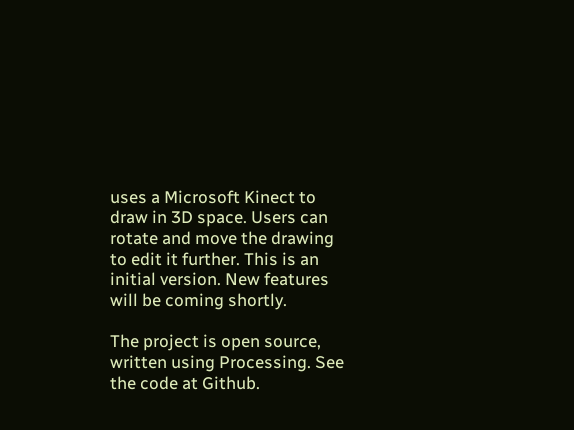uses a Microsoft Kinect to draw in 3D space. Users can rotate and move the drawing to edit it further. This is an initial version. New features will be coming shortly.

The project is open source, written using Processing. See the code at Github.